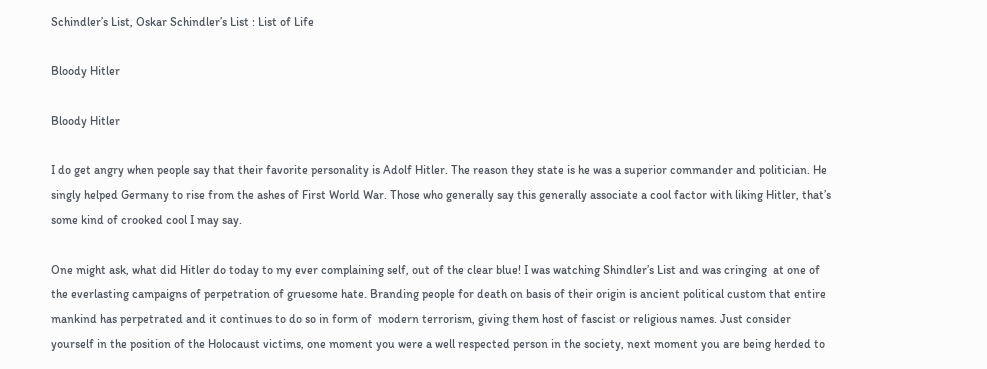Schindler’s List, Oskar Schindler’s List : List of Life

Bloody Hitler

Bloody Hitler

I do get angry when people say that their favorite personality is Adolf Hitler. The reason they state is he was a superior commander and politician. He singly helped Germany to rise from the ashes of First World War. Those who generally say this generally associate a cool factor with liking Hitler, that’s some kind of crooked cool I may say.

One might ask, what did Hitler do today to my ever complaining self, out of the clear blue! I was watching Shindler’s List and was cringing  at one of the everlasting campaigns of perpetration of gruesome hate. Branding people for death on basis of their origin is ancient political custom that entire mankind has perpetrated and it continues to do so in form of  modern terrorism, giving them host of fascist or religious names. Just consider yourself in the position of the Holocaust victims, one moment you were a well respected person in the society, next moment you are being herded to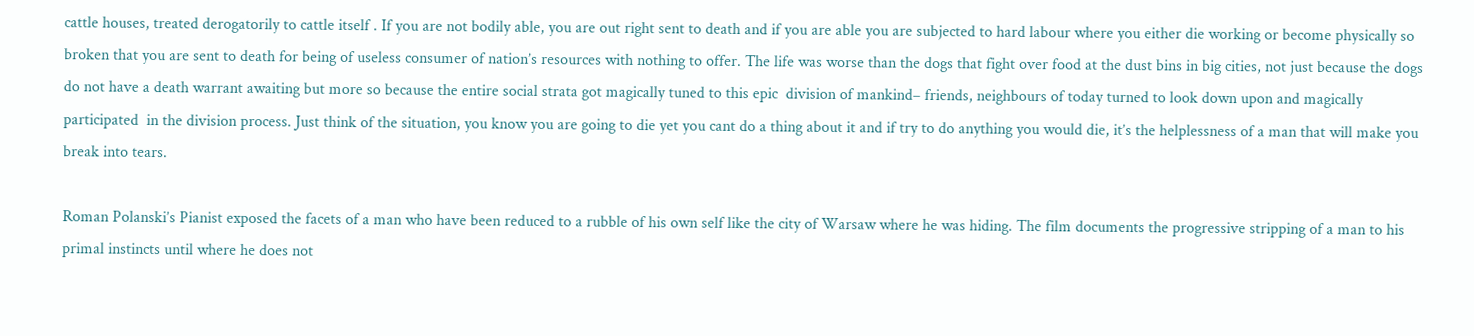cattle houses, treated derogatorily to cattle itself . If you are not bodily able, you are out right sent to death and if you are able you are subjected to hard labour where you either die working or become physically so broken that you are sent to death for being of useless consumer of nation’s resources with nothing to offer. The life was worse than the dogs that fight over food at the dust bins in big cities, not just because the dogs  do not have a death warrant awaiting but more so because the entire social strata got magically tuned to this epic  division of mankind– friends, neighbours of today turned to look down upon and magically participated  in the division process. Just think of the situation, you know you are going to die yet you cant do a thing about it and if try to do anything you would die, it’s the helplessness of a man that will make you break into tears.

Roman Polanski’s Pianist exposed the facets of a man who have been reduced to a rubble of his own self like the city of Warsaw where he was hiding. The film documents the progressive stripping of a man to his primal instincts until where he does not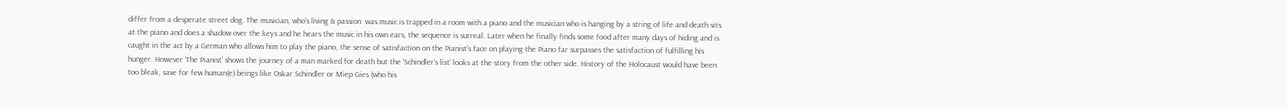differ from a desperate street dog. The musician, who’s living & passion  was music is trapped in a room with a piano and the musician who is hanging by a string of life and death sits at the piano and does a shadow over the keys and he hears the music in his own ears, the sequence is surreal. Later when he finally finds some food after many days of hiding and is caught in the act by a German who allows him to play the piano, the sense of satisfaction on the Pianist’s face on playing the Piano far surpasses the satisfaction of fulfilling his hunger. However ‘The Pianist’ shows the journey of a man marked for death but the ‘Schindler’s list’ looks at the story from the other side. History of the Holocaust would have been too bleak, save for few human(e) beings like Oskar Schindler or Miep Gies (who his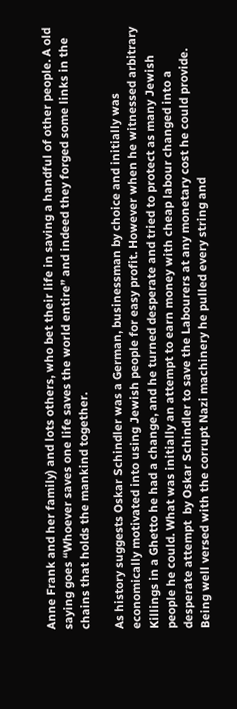Anne Frank and her family) and lots others, who bet their life in saving a handful of other people. A old saying goes “Whoever saves one life saves the world entire” and indeed they forged some links in the chains that holds the mankind together.

As history suggests Oskar Schindler was a German, businessman by choice and initially was economically motivated into using Jewish people for easy profit. However when he witnessed arbitrary Killings in a Ghetto he had a change, and he turned desperate and tried to protect as many Jewish people he could. What was initially an attempt to earn money with cheap labour changed into a desperate attempt  by Oskar Schindler to save the Labourers at any monetary cost he could provide. Being well versed with the corrupt Nazi machinery he pulled every string and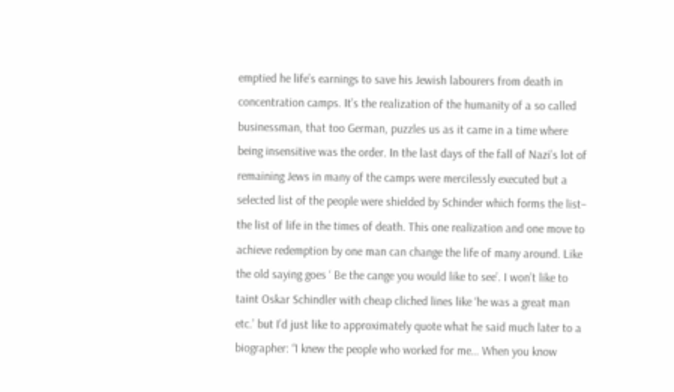emptied he life’s earnings to save his Jewish labourers from death in concentration camps. It’s the realization of the humanity of a so called businessman, that too German, puzzles us as it came in a time where being insensitive was the order. In the last days of the fall of Nazi’s lot of remaining Jews in many of the camps were mercilessly executed but a selected list of the people were shielded by Schinder which forms the list– the list of life in the times of death. This one realization and one move to achieve redemption by one man can change the life of many around. Like the old saying goes ‘ Be the cange you would like to see’. I won’t like to taint Oskar Schindler with cheap cliched lines like ‘he was a great man etc.’ but I’d just like to approximately quote what he said much later to a biographer: “I knew the people who worked for me… When you know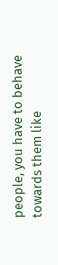people, you have to behave towards them like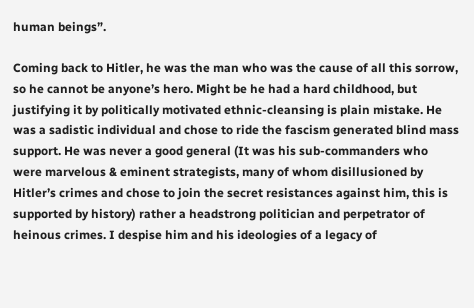human beings”.

Coming back to Hitler, he was the man who was the cause of all this sorrow, so he cannot be anyone’s hero. Might be he had a hard childhood, but justifying it by politically motivated ethnic-cleansing is plain mistake. He was a sadistic individual and chose to ride the fascism generated blind mass support. He was never a good general (It was his sub-commanders who were marvelous & eminent strategists, many of whom disillusioned by Hitler’s crimes and chose to join the secret resistances against him, this is supported by history) rather a headstrong politician and perpetrator of heinous crimes. I despise him and his ideologies of a legacy of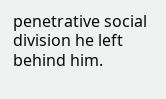penetrative social division he left behind him.